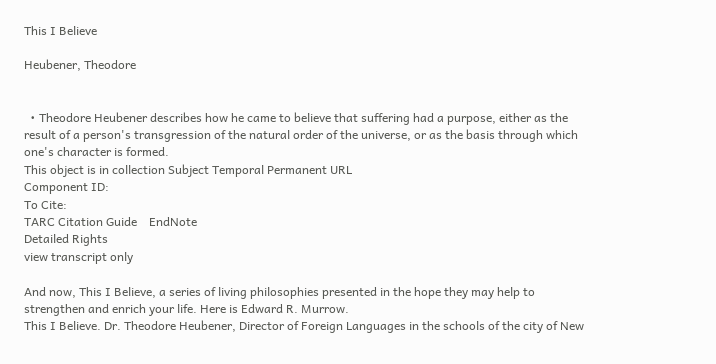This I Believe

Heubener, Theodore


  • Theodore Heubener describes how he came to believe that suffering had a purpose, either as the result of a person's transgression of the natural order of the universe, or as the basis through which one's character is formed.
This object is in collection Subject Temporal Permanent URL
Component ID:
To Cite:
TARC Citation Guide    EndNote
Detailed Rights
view transcript only

And now, This I Believe, a series of living philosophies presented in the hope they may help to strengthen and enrich your life. Here is Edward R. Murrow.
This I Believe. Dr. Theodore Heubener, Director of Foreign Languages in the schools of the city of New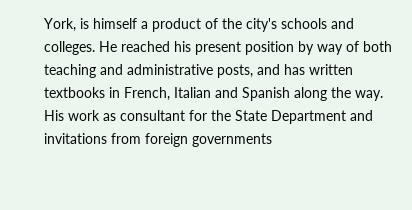York, is himself a product of the city's schools and colleges. He reached his present position by way of both teaching and administrative posts, and has written textbooks in French, Italian and Spanish along the way. His work as consultant for the State Department and invitations from foreign governments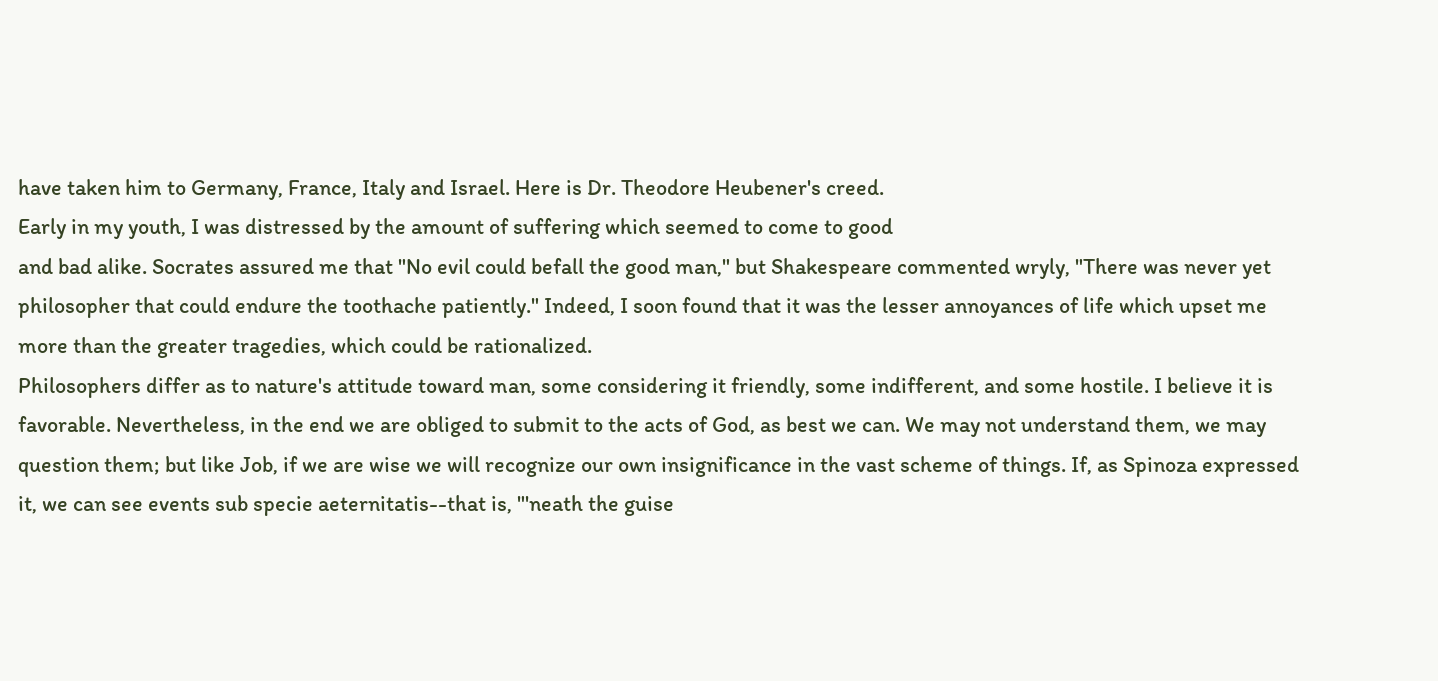have taken him to Germany, France, Italy and Israel. Here is Dr. Theodore Heubener's creed.
Early in my youth, I was distressed by the amount of suffering which seemed to come to good
and bad alike. Socrates assured me that "No evil could befall the good man," but Shakespeare commented wryly, "There was never yet philosopher that could endure the toothache patiently." Indeed, I soon found that it was the lesser annoyances of life which upset me more than the greater tragedies, which could be rationalized.
Philosophers differ as to nature's attitude toward man, some considering it friendly, some indifferent, and some hostile. I believe it is favorable. Nevertheless, in the end we are obliged to submit to the acts of God, as best we can. We may not understand them, we may question them; but like Job, if we are wise we will recognize our own insignificance in the vast scheme of things. If, as Spinoza expressed
it, we can see events sub specie aeternitatis--that is, "'neath the guise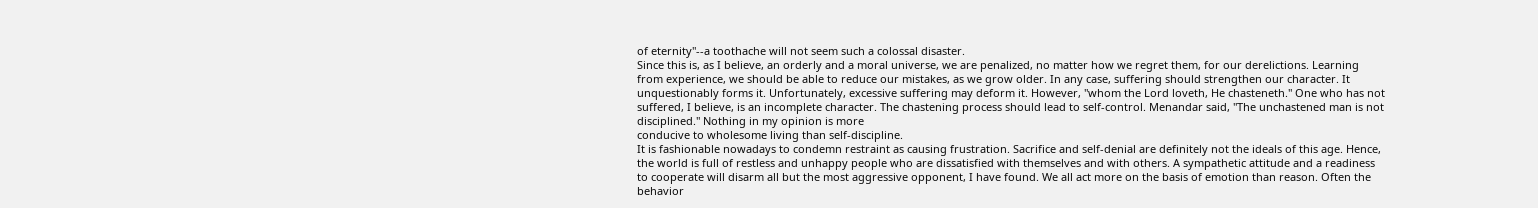of eternity"--a toothache will not seem such a colossal disaster.
Since this is, as I believe, an orderly and a moral universe, we are penalized, no matter how we regret them, for our derelictions. Learning from experience, we should be able to reduce our mistakes, as we grow older. In any case, suffering should strengthen our character. It unquestionably forms it. Unfortunately, excessive suffering may deform it. However, "whom the Lord loveth, He chasteneth." One who has not suffered, I believe, is an incomplete character. The chastening process should lead to self-control. Menandar said, "The unchastened man is not disciplined." Nothing in my opinion is more
conducive to wholesome living than self-discipline.
It is fashionable nowadays to condemn restraint as causing frustration. Sacrifice and self-denial are definitely not the ideals of this age. Hence, the world is full of restless and unhappy people who are dissatisfied with themselves and with others. A sympathetic attitude and a readiness to cooperate will disarm all but the most aggressive opponent, I have found. We all act more on the basis of emotion than reason. Often the behavior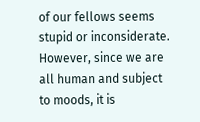of our fellows seems stupid or inconsiderate. However, since we are all human and subject to moods, it is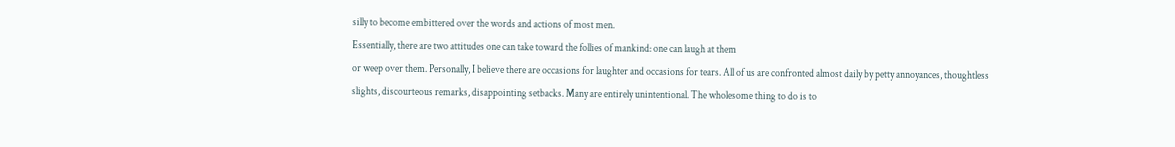silly to become embittered over the words and actions of most men.
Essentially, there are two attitudes one can take toward the follies of mankind: one can laugh at them
or weep over them. Personally, I believe there are occasions for laughter and occasions for tears. All of us are confronted almost daily by petty annoyances, thoughtless slights, discourteous remarks, disappointing setbacks. Many are entirely unintentional. The wholesome thing to do is to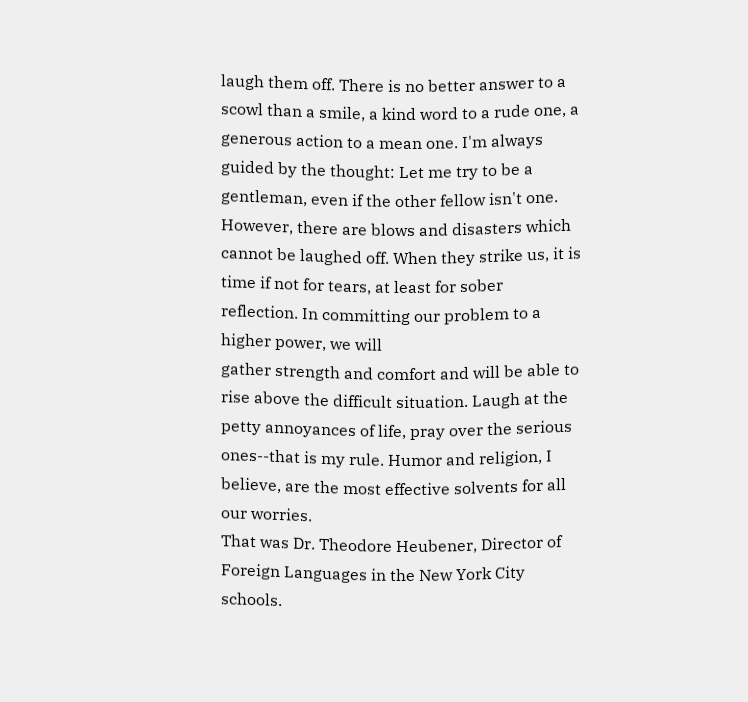laugh them off. There is no better answer to a scowl than a smile, a kind word to a rude one, a generous action to a mean one. I'm always guided by the thought: Let me try to be a gentleman, even if the other fellow isn't one.
However, there are blows and disasters which cannot be laughed off. When they strike us, it is time if not for tears, at least for sober reflection. In committing our problem to a higher power, we will
gather strength and comfort and will be able to rise above the difficult situation. Laugh at the petty annoyances of life, pray over the serious ones--that is my rule. Humor and religion, I believe, are the most effective solvents for all our worries.
That was Dr. Theodore Heubener, Director of Foreign Languages in the New York City schools.